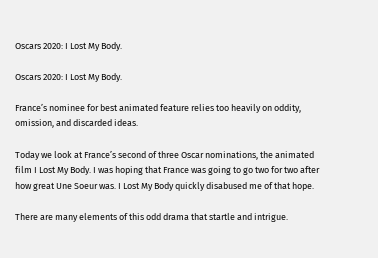Oscars 2020: I Lost My Body.

Oscars 2020: I Lost My Body.

France’s nominee for best animated feature relies too heavily on oddity, omission, and discarded ideas.

Today we look at France’s second of three Oscar nominations, the animated film I Lost My Body. I was hoping that France was going to go two for two after how great Une Soeur was. I Lost My Body quickly disabused me of that hope.

There are many elements of this odd drama that startle and intrigue.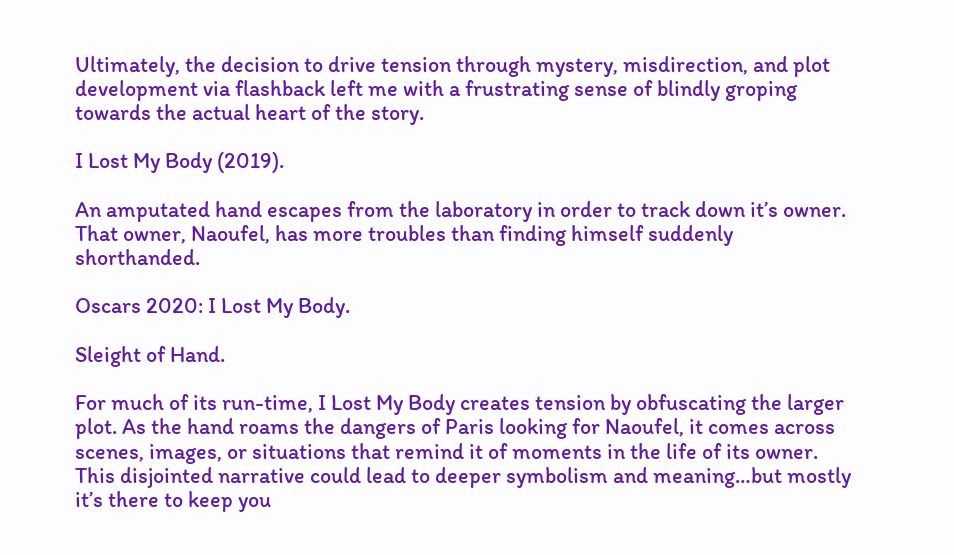Ultimately, the decision to drive tension through mystery, misdirection, and plot development via flashback left me with a frustrating sense of blindly groping towards the actual heart of the story.

I Lost My Body (2019).

An amputated hand escapes from the laboratory in order to track down it’s owner. That owner, Naoufel, has more troubles than finding himself suddenly shorthanded.

Oscars 2020: I Lost My Body.

Sleight of Hand.

For much of its run-time, I Lost My Body creates tension by obfuscating the larger plot. As the hand roams the dangers of Paris looking for Naoufel, it comes across scenes, images, or situations that remind it of moments in the life of its owner. This disjointed narrative could lead to deeper symbolism and meaning…but mostly it’s there to keep you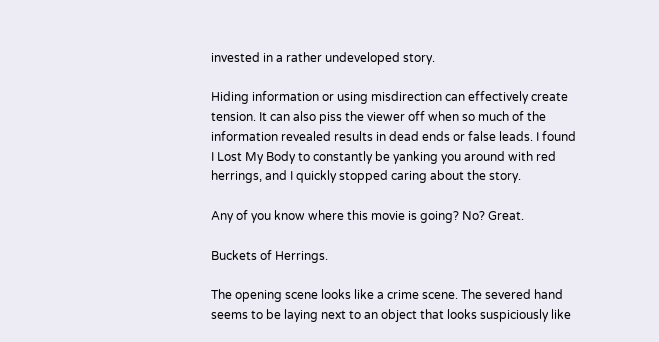invested in a rather undeveloped story.

Hiding information or using misdirection can effectively create tension. It can also piss the viewer off when so much of the information revealed results in dead ends or false leads. I found I Lost My Body to constantly be yanking you around with red herrings, and I quickly stopped caring about the story.

Any of you know where this movie is going? No? Great.

Buckets of Herrings.

The opening scene looks like a crime scene. The severed hand seems to be laying next to an object that looks suspiciously like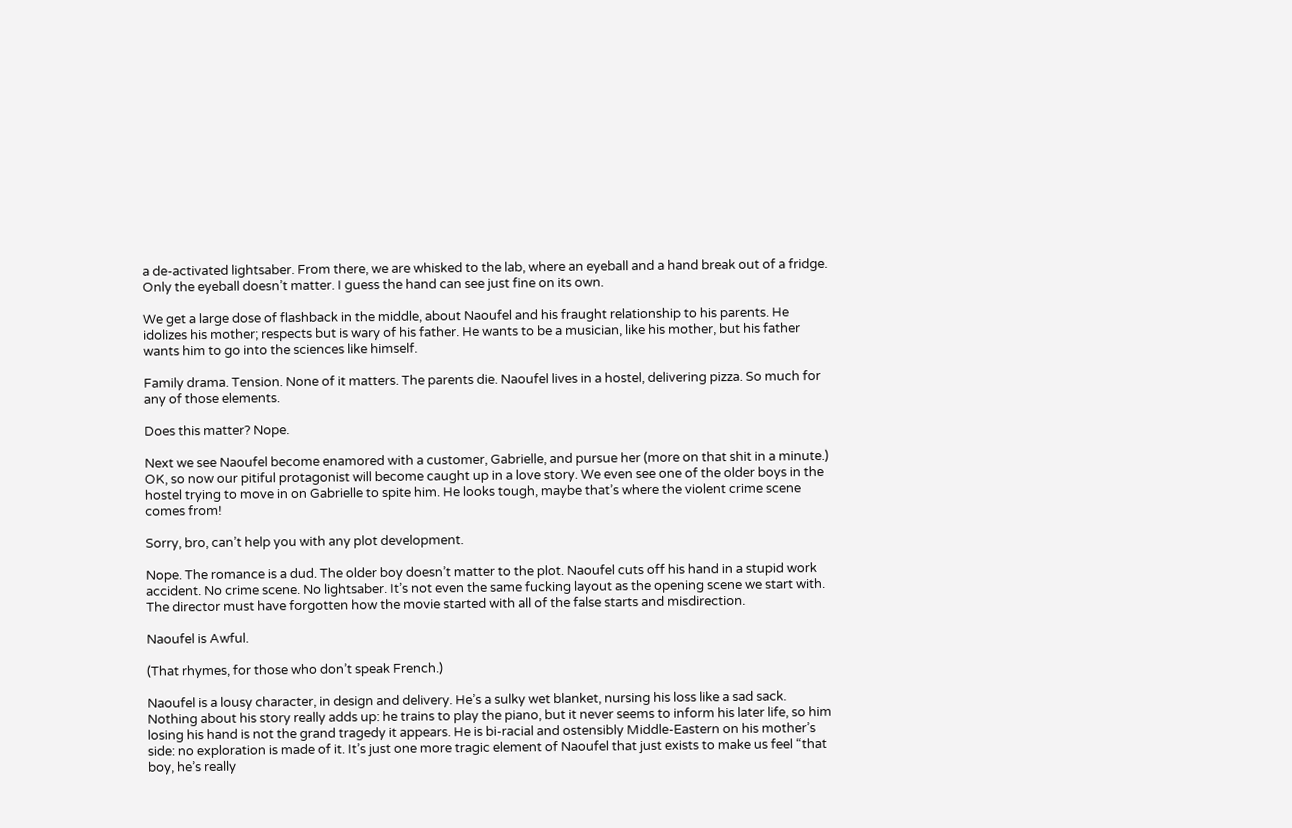a de-activated lightsaber. From there, we are whisked to the lab, where an eyeball and a hand break out of a fridge. Only the eyeball doesn’t matter. I guess the hand can see just fine on its own.

We get a large dose of flashback in the middle, about Naoufel and his fraught relationship to his parents. He idolizes his mother; respects but is wary of his father. He wants to be a musician, like his mother, but his father wants him to go into the sciences like himself.

Family drama. Tension. None of it matters. The parents die. Naoufel lives in a hostel, delivering pizza. So much for any of those elements.

Does this matter? Nope.

Next we see Naoufel become enamored with a customer, Gabrielle, and pursue her (more on that shit in a minute.) OK, so now our pitiful protagonist will become caught up in a love story. We even see one of the older boys in the hostel trying to move in on Gabrielle to spite him. He looks tough, maybe that’s where the violent crime scene comes from!

Sorry, bro, can’t help you with any plot development.

Nope. The romance is a dud. The older boy doesn’t matter to the plot. Naoufel cuts off his hand in a stupid work accident. No crime scene. No lightsaber. It’s not even the same fucking layout as the opening scene we start with. The director must have forgotten how the movie started with all of the false starts and misdirection.

Naoufel is Awful.

(That rhymes, for those who don’t speak French.)

Naoufel is a lousy character, in design and delivery. He’s a sulky wet blanket, nursing his loss like a sad sack. Nothing about his story really adds up: he trains to play the piano, but it never seems to inform his later life, so him losing his hand is not the grand tragedy it appears. He is bi-racial and ostensibly Middle-Eastern on his mother’s side: no exploration is made of it. It’s just one more tragic element of Naoufel that just exists to make us feel “that boy, he’s really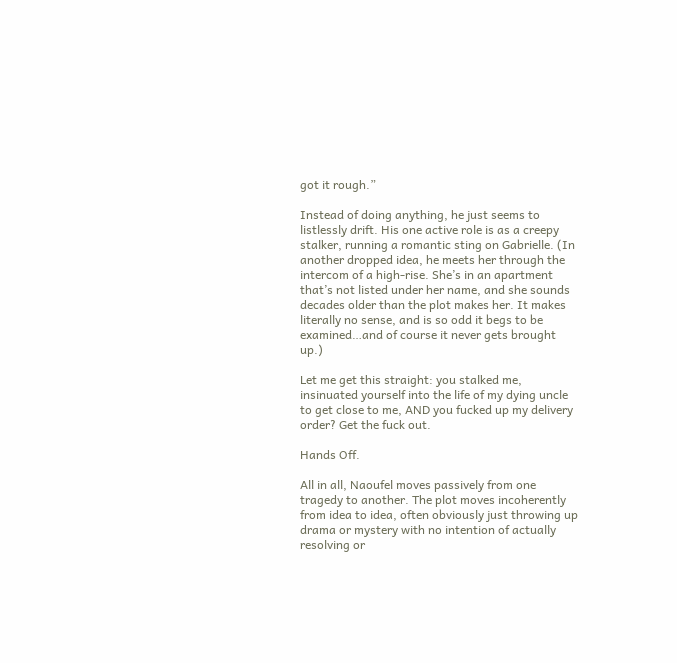got it rough.”

Instead of doing anything, he just seems to listlessly drift. His one active role is as a creepy stalker, running a romantic sting on Gabrielle. (In another dropped idea, he meets her through the intercom of a high-rise. She’s in an apartment that’s not listed under her name, and she sounds decades older than the plot makes her. It makes literally no sense, and is so odd it begs to be examined…and of course it never gets brought up.)

Let me get this straight: you stalked me, insinuated yourself into the life of my dying uncle to get close to me, AND you fucked up my delivery order? Get the fuck out.

Hands Off.

All in all, Naoufel moves passively from one tragedy to another. The plot moves incoherently from idea to idea, often obviously just throwing up drama or mystery with no intention of actually resolving or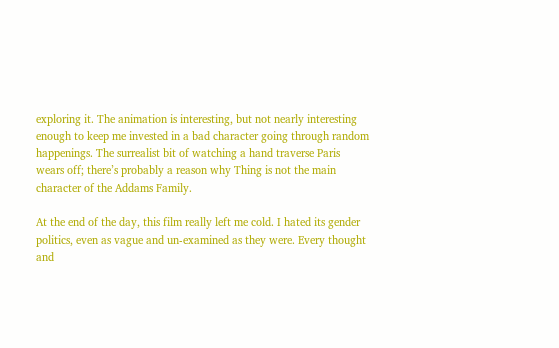exploring it. The animation is interesting, but not nearly interesting enough to keep me invested in a bad character going through random happenings. The surrealist bit of watching a hand traverse Paris wears off; there’s probably a reason why Thing is not the main character of the Addams Family.

At the end of the day, this film really left me cold. I hated its gender politics, even as vague and un-examined as they were. Every thought and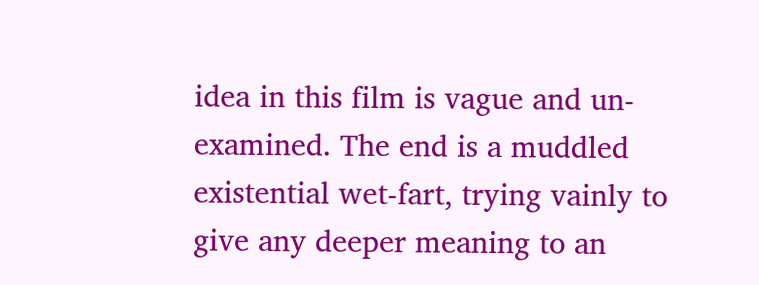idea in this film is vague and un-examined. The end is a muddled existential wet-fart, trying vainly to give any deeper meaning to an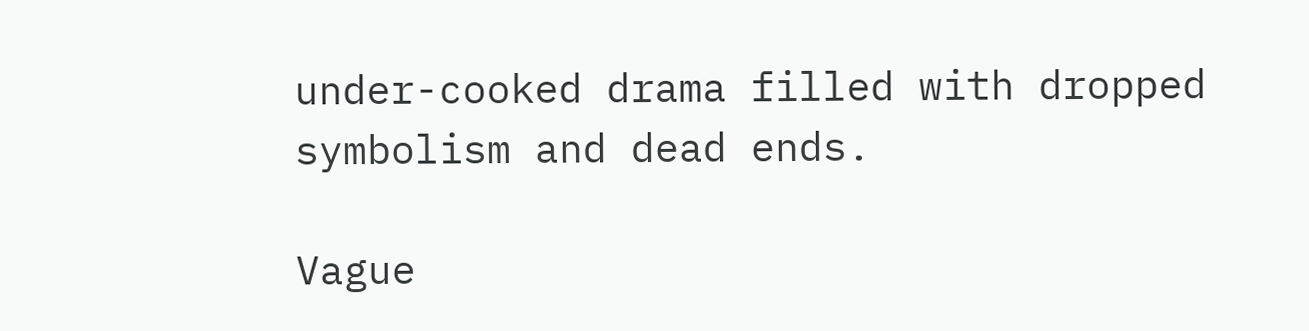under-cooked drama filled with dropped symbolism and dead ends.

Vague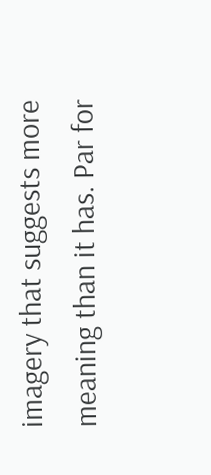imagery that suggests more meaning than it has. Par for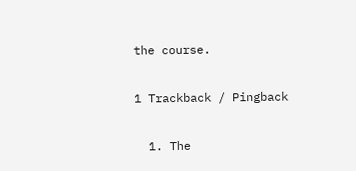the course.

1 Trackback / Pingback

  1. The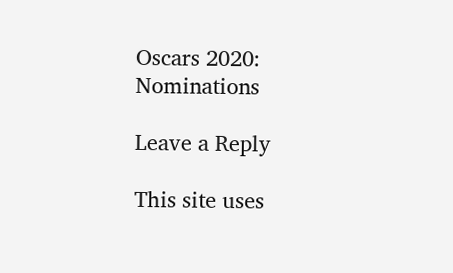Oscars 2020: Nominations

Leave a Reply

This site uses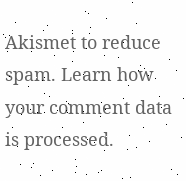Akismet to reduce spam. Learn how your comment data is processed.